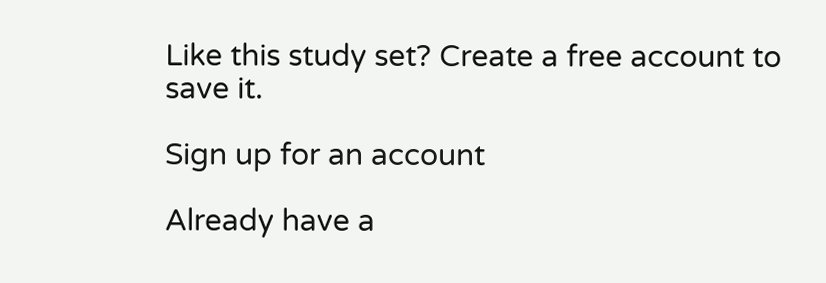Like this study set? Create a free account to save it.

Sign up for an account

Already have a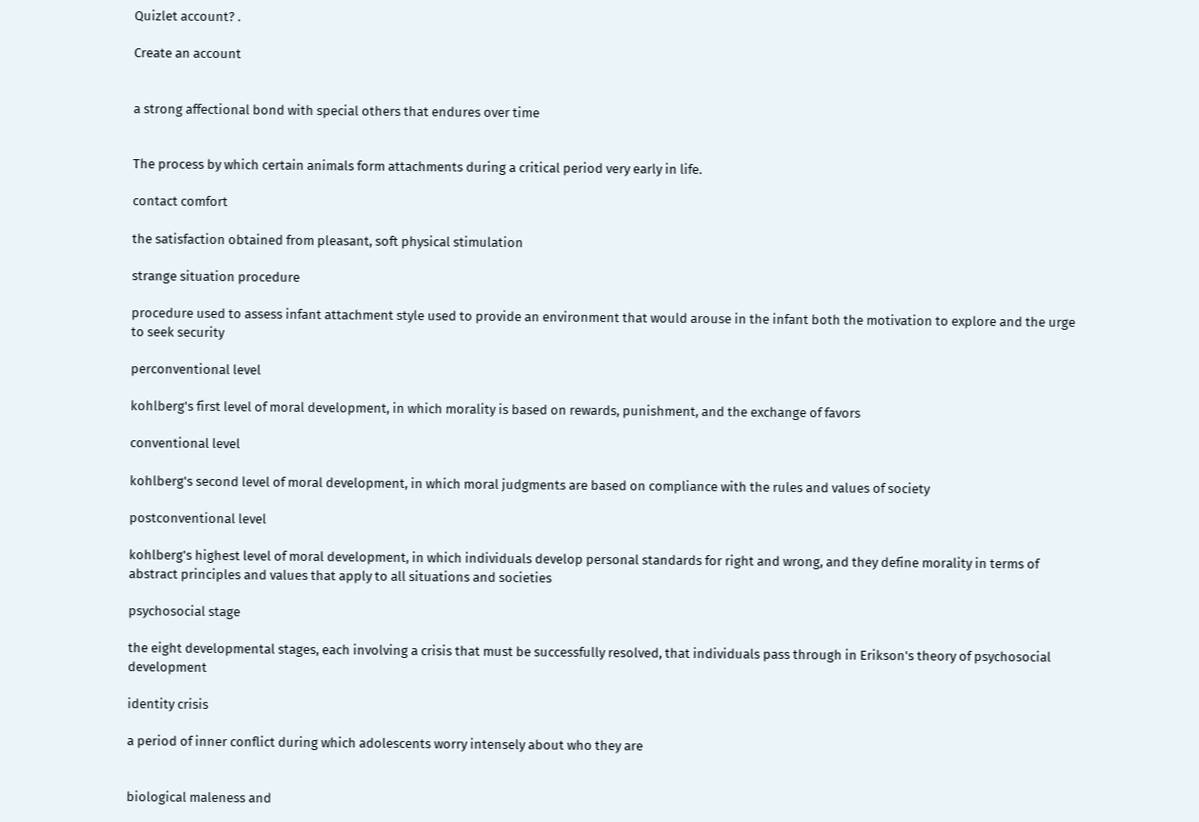Quizlet account? .

Create an account


a strong affectional bond with special others that endures over time


The process by which certain animals form attachments during a critical period very early in life.

contact comfort

the satisfaction obtained from pleasant, soft physical stimulation

strange situation procedure

procedure used to assess infant attachment style used to provide an environment that would arouse in the infant both the motivation to explore and the urge to seek security

perconventional level

kohlberg's first level of moral development, in which morality is based on rewards, punishment, and the exchange of favors

conventional level

kohlberg's second level of moral development, in which moral judgments are based on compliance with the rules and values of society

postconventional level

kohlberg's highest level of moral development, in which individuals develop personal standards for right and wrong, and they define morality in terms of abstract principles and values that apply to all situations and societies

psychosocial stage

the eight developmental stages, each involving a crisis that must be successfully resolved, that individuals pass through in Erikson's theory of psychosocial development

identity crisis

a period of inner conflict during which adolescents worry intensely about who they are


biological maleness and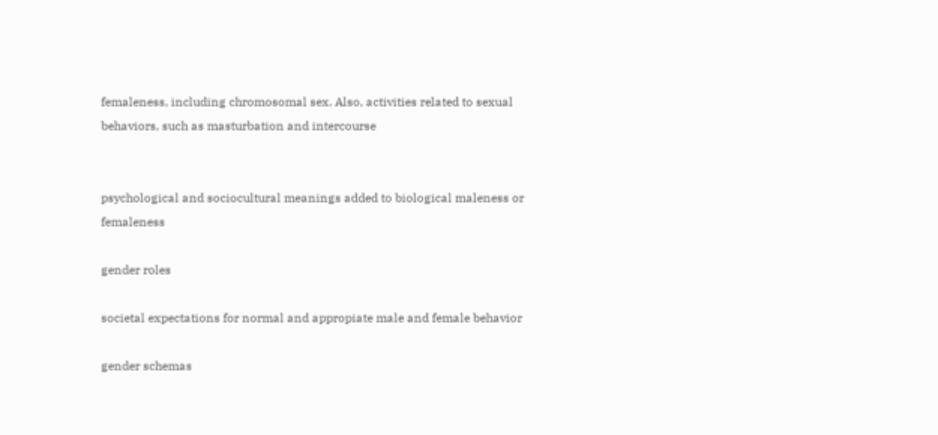femaleness, including chromosomal sex. Also, activities related to sexual behaviors, such as masturbation and intercourse


psychological and sociocultural meanings added to biological maleness or femaleness

gender roles

societal expectations for normal and appropiate male and female behavior

gender schemas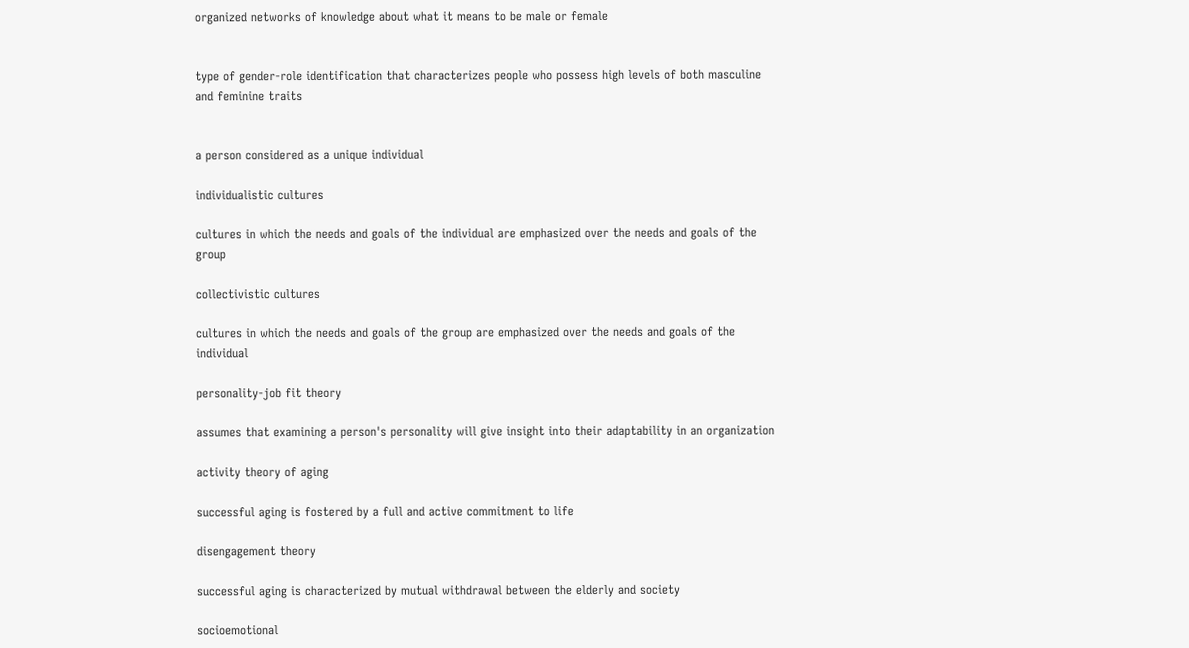organized networks of knowledge about what it means to be male or female


type of gender-role identification that characterizes people who possess high levels of both masculine and feminine traits


a person considered as a unique individual

individualistic cultures

cultures in which the needs and goals of the individual are emphasized over the needs and goals of the group

collectivistic cultures

cultures in which the needs and goals of the group are emphasized over the needs and goals of the individual

personality-job fit theory

assumes that examining a person's personality will give insight into their adaptability in an organization

activity theory of aging

successful aging is fostered by a full and active commitment to life

disengagement theory

successful aging is characterized by mutual withdrawal between the elderly and society

socioemotional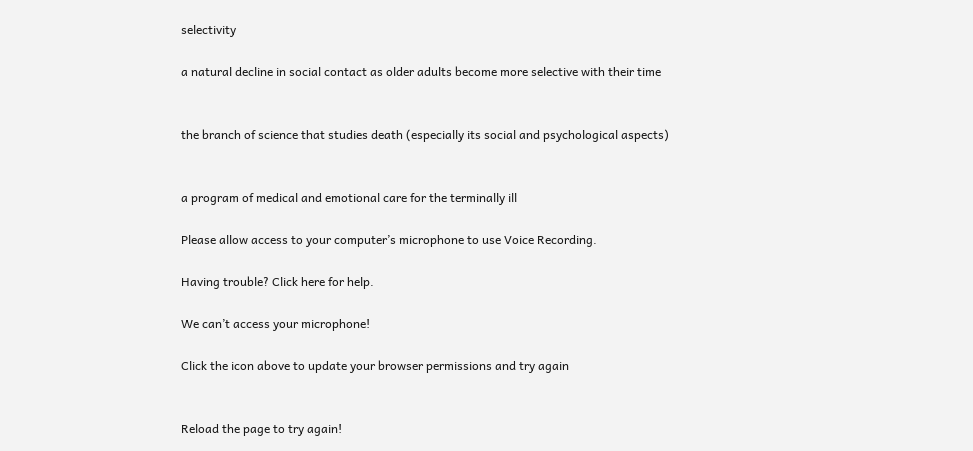selectivity

a natural decline in social contact as older adults become more selective with their time


the branch of science that studies death (especially its social and psychological aspects)


a program of medical and emotional care for the terminally ill

Please allow access to your computer’s microphone to use Voice Recording.

Having trouble? Click here for help.

We can’t access your microphone!

Click the icon above to update your browser permissions and try again


Reload the page to try again!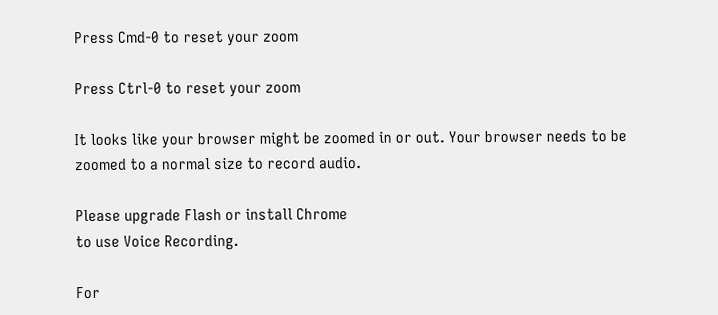Press Cmd-0 to reset your zoom

Press Ctrl-0 to reset your zoom

It looks like your browser might be zoomed in or out. Your browser needs to be zoomed to a normal size to record audio.

Please upgrade Flash or install Chrome
to use Voice Recording.

For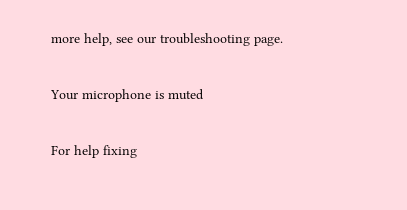more help, see our troubleshooting page.

Your microphone is muted

For help fixing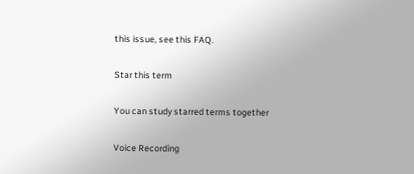this issue, see this FAQ.

Star this term

You can study starred terms together

Voice Recording